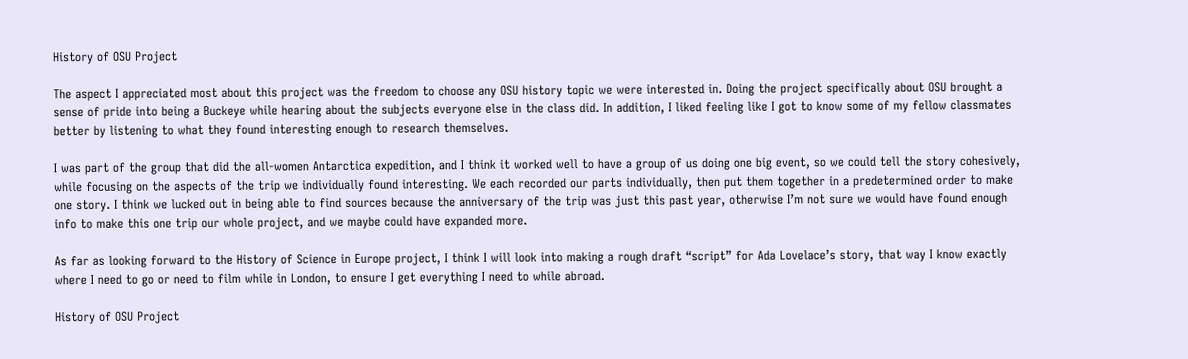History of OSU Project

The aspect I appreciated most about this project was the freedom to choose any OSU history topic we were interested in. Doing the project specifically about OSU brought a sense of pride into being a Buckeye while hearing about the subjects everyone else in the class did. In addition, I liked feeling like I got to know some of my fellow classmates better by listening to what they found interesting enough to research themselves.

I was part of the group that did the all-women Antarctica expedition, and I think it worked well to have a group of us doing one big event, so we could tell the story cohesively, while focusing on the aspects of the trip we individually found interesting. We each recorded our parts individually, then put them together in a predetermined order to make one story. I think we lucked out in being able to find sources because the anniversary of the trip was just this past year, otherwise I’m not sure we would have found enough info to make this one trip our whole project, and we maybe could have expanded more.

As far as looking forward to the History of Science in Europe project, I think I will look into making a rough draft “script” for Ada Lovelace’s story, that way I know exactly where I need to go or need to film while in London, to ensure I get everything I need to while abroad.

History of OSU Project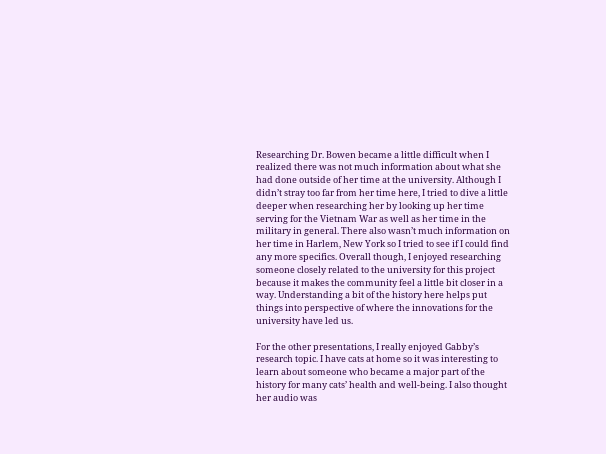Researching Dr. Bowen became a little difficult when I realized there was not much information about what she had done outside of her time at the university. Although I didn’t stray too far from her time here, I tried to dive a little deeper when researching her by looking up her time serving for the Vietnam War as well as her time in the military in general. There also wasn’t much information on her time in Harlem, New York so I tried to see if I could find any more specifics. Overall though, I enjoyed researching someone closely related to the university for this project because it makes the community feel a little bit closer in a way. Understanding a bit of the history here helps put things into perspective of where the innovations for the university have led us.

For the other presentations, I really enjoyed Gabby’s research topic. I have cats at home so it was interesting to learn about someone who became a major part of the history for many cats’ health and well-being. I also thought her audio was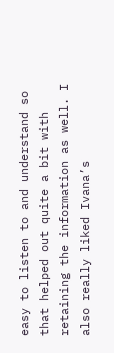easy to listen to and understand so that helped out quite a bit with retaining the information as well. I also really liked Ivana’s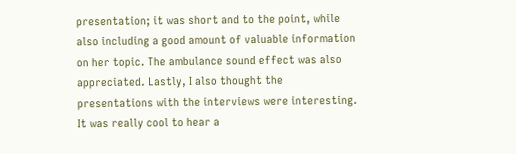presentation; it was short and to the point, while also including a good amount of valuable information on her topic. The ambulance sound effect was also appreciated. Lastly, I also thought the presentations with the interviews were interesting. It was really cool to hear a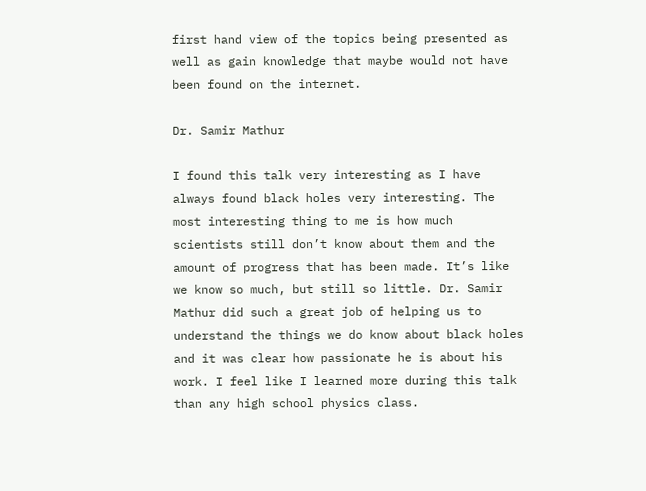first hand view of the topics being presented as well as gain knowledge that maybe would not have been found on the internet.

Dr. Samir Mathur

I found this talk very interesting as I have always found black holes very interesting. The most interesting thing to me is how much scientists still don’t know about them and the amount of progress that has been made. It’s like we know so much, but still so little. Dr. Samir Mathur did such a great job of helping us to understand the things we do know about black holes and it was clear how passionate he is about his work. I feel like I learned more during this talk than any high school physics class.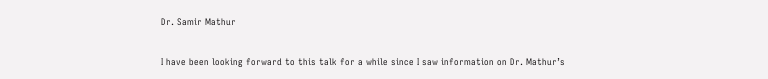Dr. Samir Mathur

I have been looking forward to this talk for a while since I saw information on Dr. Mathur’s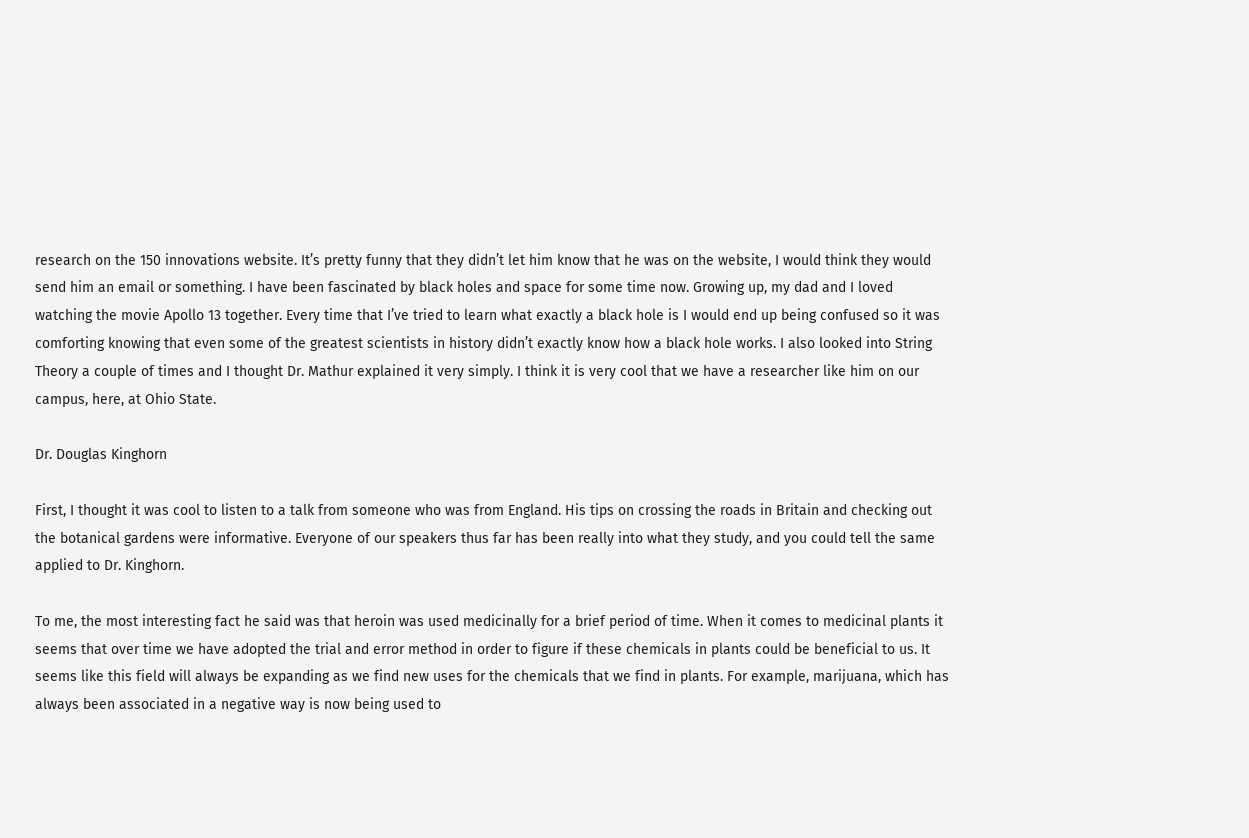research on the 150 innovations website. It’s pretty funny that they didn’t let him know that he was on the website, I would think they would send him an email or something. I have been fascinated by black holes and space for some time now. Growing up, my dad and I loved watching the movie Apollo 13 together. Every time that I’ve tried to learn what exactly a black hole is I would end up being confused so it was comforting knowing that even some of the greatest scientists in history didn’t exactly know how a black hole works. I also looked into String Theory a couple of times and I thought Dr. Mathur explained it very simply. I think it is very cool that we have a researcher like him on our campus, here, at Ohio State.

Dr. Douglas Kinghorn

First, I thought it was cool to listen to a talk from someone who was from England. His tips on crossing the roads in Britain and checking out the botanical gardens were informative. Everyone of our speakers thus far has been really into what they study, and you could tell the same applied to Dr. Kinghorn.

To me, the most interesting fact he said was that heroin was used medicinally for a brief period of time. When it comes to medicinal plants it seems that over time we have adopted the trial and error method in order to figure if these chemicals in plants could be beneficial to us. It seems like this field will always be expanding as we find new uses for the chemicals that we find in plants. For example, marijuana, which has always been associated in a negative way is now being used to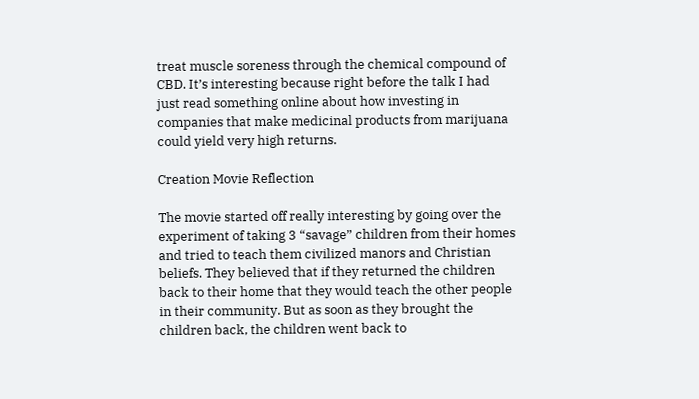treat muscle soreness through the chemical compound of CBD. It’s interesting because right before the talk I had just read something online about how investing in companies that make medicinal products from marijuana could yield very high returns.

Creation Movie Reflection

The movie started off really interesting by going over the experiment of taking 3 “savage” children from their homes and tried to teach them civilized manors and Christian beliefs. They believed that if they returned the children back to their home that they would teach the other people in their community. But as soon as they brought the children back, the children went back to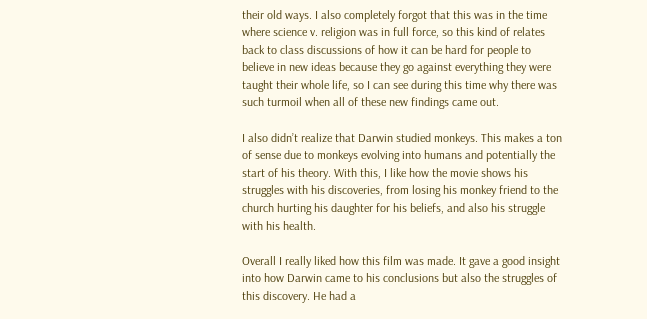their old ways. I also completely forgot that this was in the time where science v. religion was in full force, so this kind of relates back to class discussions of how it can be hard for people to believe in new ideas because they go against everything they were taught their whole life, so I can see during this time why there was such turmoil when all of these new findings came out.

I also didn’t realize that Darwin studied monkeys. This makes a ton of sense due to monkeys evolving into humans and potentially the start of his theory. With this, I like how the movie shows his struggles with his discoveries, from losing his monkey friend to the church hurting his daughter for his beliefs, and also his struggle with his health.

Overall I really liked how this film was made. It gave a good insight into how Darwin came to his conclusions but also the struggles of this discovery. He had a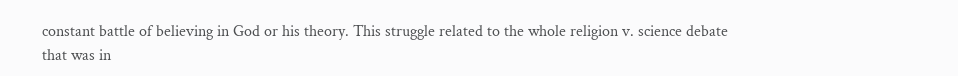constant battle of believing in God or his theory. This struggle related to the whole religion v. science debate that was in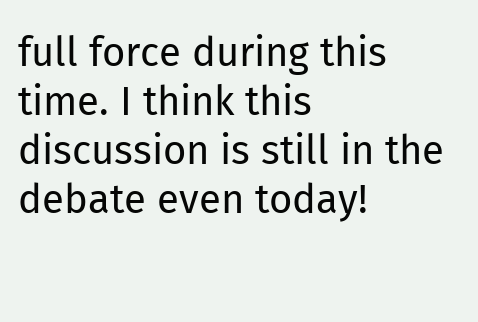full force during this time. I think this discussion is still in the debate even today!